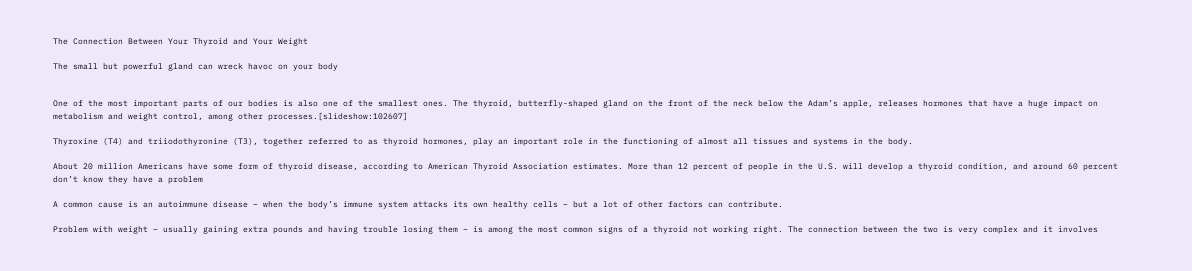The Connection Between Your Thyroid and Your Weight

The small but powerful gland can wreck havoc on your body


One of the most important parts of our bodies is also one of the smallest ones. The thyroid, butterfly-shaped gland on the front of the neck below the Adam’s apple, releases hormones that have a huge impact on metabolism and weight control, among other processes.[slideshow:102607]

Thyroxine (T4) and triiodothyronine (T3), together referred to as thyroid hormones, play an important role in the functioning of almost all tissues and systems in the body.

About 20 million Americans have some form of thyroid disease, according to American Thyroid Association estimates. More than 12 percent of people in the U.S. will develop a thyroid condition, and around 60 percent don’t know they have a problem

A common cause is an autoimmune disease – when the body’s immune system attacks its own healthy cells – but a lot of other factors can contribute.

Problem with weight – usually gaining extra pounds and having trouble losing them – is among the most common signs of a thyroid not working right. The connection between the two is very complex and it involves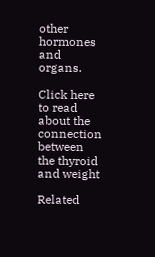other hormones and organs.

Click here to read about the connection between the thyroid and weight

Related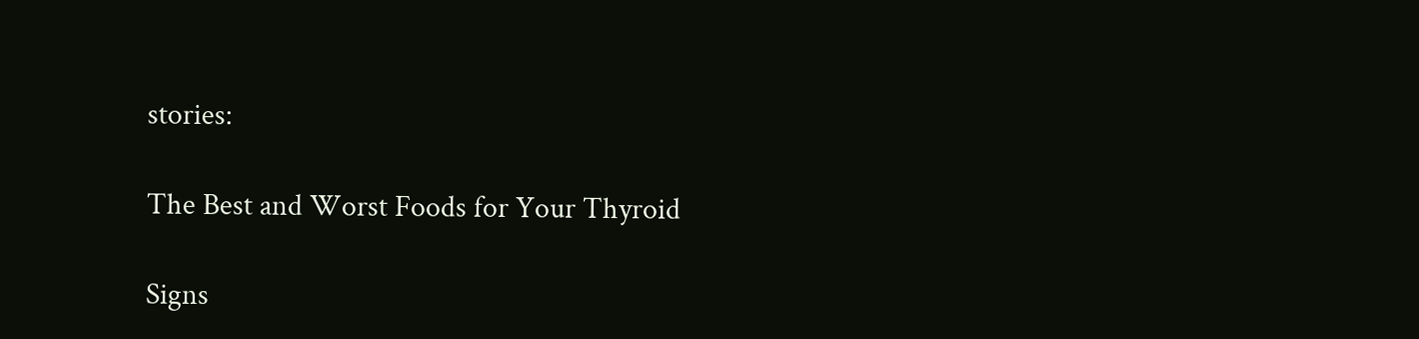stories:

The Best and Worst Foods for Your Thyroid

Signs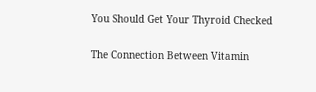You Should Get Your Thyroid Checked

The Connection Between Vitamin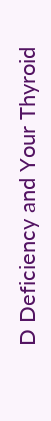D Deficiency and Your Thyroid